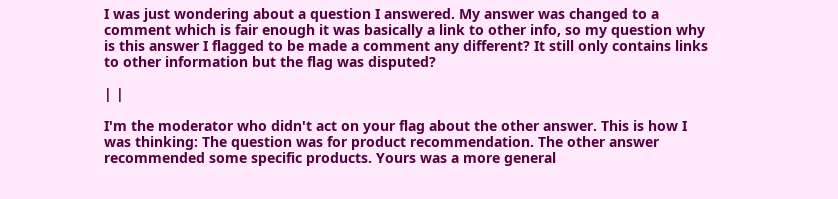I was just wondering about a question I answered. My answer was changed to a comment which is fair enough it was basically a link to other info, so my question why is this answer I flagged to be made a comment any different? It still only contains links to other information but the flag was disputed?

| |

I'm the moderator who didn't act on your flag about the other answer. This is how I was thinking: The question was for product recommendation. The other answer recommended some specific products. Yours was a more general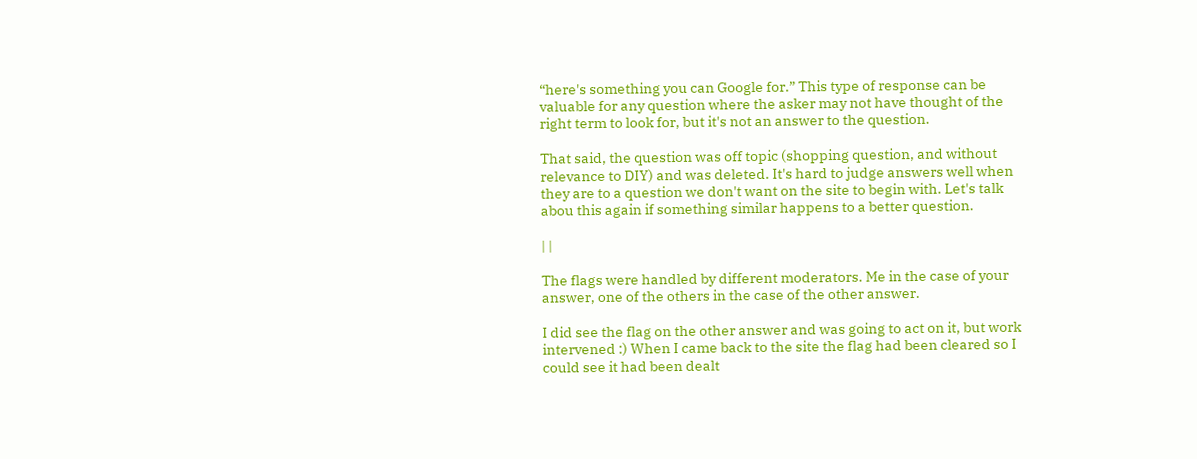“here's something you can Google for.” This type of response can be valuable for any question where the asker may not have thought of the right term to look for, but it's not an answer to the question.

That said, the question was off topic (shopping question, and without relevance to DIY) and was deleted. It's hard to judge answers well when they are to a question we don't want on the site to begin with. Let's talk abou this again if something similar happens to a better question.

| |

The flags were handled by different moderators. Me in the case of your answer, one of the others in the case of the other answer.

I did see the flag on the other answer and was going to act on it, but work intervened :) When I came back to the site the flag had been cleared so I could see it had been dealt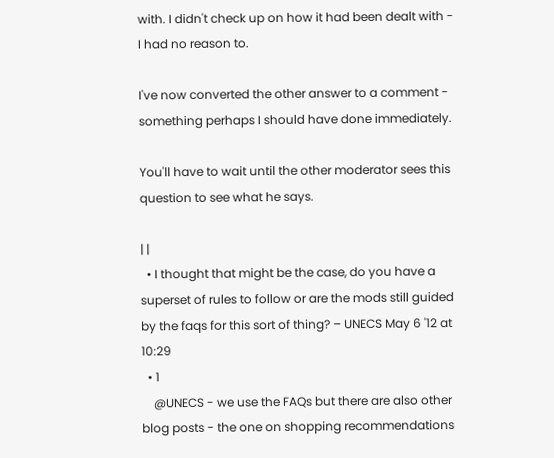with. I didn't check up on how it had been dealt with - I had no reason to.

I've now converted the other answer to a comment - something perhaps I should have done immediately.

You'll have to wait until the other moderator sees this question to see what he says.

| |
  • I thought that might be the case, do you have a superset of rules to follow or are the mods still guided by the faqs for this sort of thing? – UNECS May 6 '12 at 10:29
  • 1
    @UNECS - we use the FAQs but there are also other blog posts - the one on shopping recommendations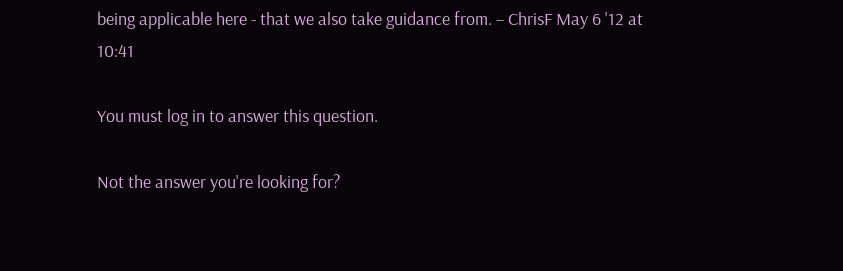being applicable here - that we also take guidance from. – ChrisF May 6 '12 at 10:41

You must log in to answer this question.

Not the answer you're looking for?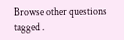Browse other questions tagged .